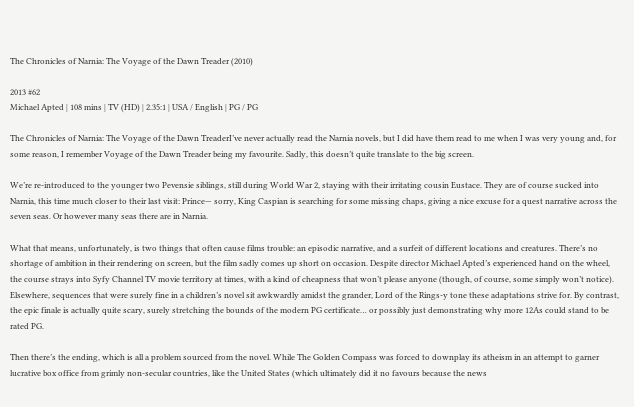The Chronicles of Narnia: The Voyage of the Dawn Treader (2010)

2013 #62
Michael Apted | 108 mins | TV (HD) | 2.35:1 | USA / English | PG / PG

The Chronicles of Narnia: The Voyage of the Dawn TreaderI’ve never actually read the Narnia novels, but I did have them read to me when I was very young and, for some reason, I remember Voyage of the Dawn Treader being my favourite. Sadly, this doesn’t quite translate to the big screen.

We’re re-introduced to the younger two Pevensie siblings, still during World War 2, staying with their irritating cousin Eustace. They are of course sucked into Narnia, this time much closer to their last visit: Prince— sorry, King Caspian is searching for some missing chaps, giving a nice excuse for a quest narrative across the seven seas. Or however many seas there are in Narnia.

What that means, unfortunately, is two things that often cause films trouble: an episodic narrative, and a surfeit of different locations and creatures. There’s no shortage of ambition in their rendering on screen, but the film sadly comes up short on occasion. Despite director Michael Apted’s experienced hand on the wheel, the course strays into Syfy Channel TV movie territory at times, with a kind of cheapness that won’t please anyone (though, of course, some simply won’t notice). Elsewhere, sequences that were surely fine in a children’s novel sit awkwardly amidst the grander, Lord of the Rings-y tone these adaptations strive for. By contrast, the epic finale is actually quite scary, surely stretching the bounds of the modern PG certificate… or possibly just demonstrating why more 12As could stand to be rated PG.

Then there’s the ending, which is all a problem sourced from the novel. While The Golden Compass was forced to downplay its atheism in an attempt to garner lucrative box office from grimly non-secular countries, like the United States (which ultimately did it no favours because the news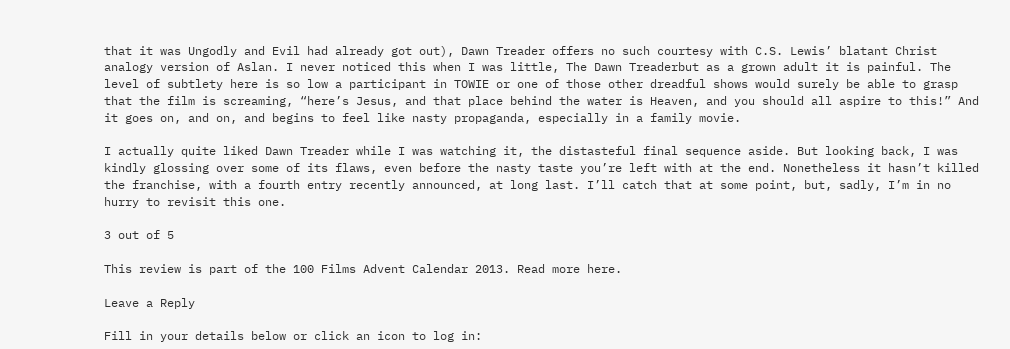that it was Ungodly and Evil had already got out), Dawn Treader offers no such courtesy with C.S. Lewis’ blatant Christ analogy version of Aslan. I never noticed this when I was little, The Dawn Treaderbut as a grown adult it is painful. The level of subtlety here is so low a participant in TOWIE or one of those other dreadful shows would surely be able to grasp that the film is screaming, “here’s Jesus, and that place behind the water is Heaven, and you should all aspire to this!” And it goes on, and on, and begins to feel like nasty propaganda, especially in a family movie.

I actually quite liked Dawn Treader while I was watching it, the distasteful final sequence aside. But looking back, I was kindly glossing over some of its flaws, even before the nasty taste you’re left with at the end. Nonetheless it hasn’t killed the franchise, with a fourth entry recently announced, at long last. I’ll catch that at some point, but, sadly, I’m in no hurry to revisit this one.

3 out of 5

This review is part of the 100 Films Advent Calendar 2013. Read more here.

Leave a Reply

Fill in your details below or click an icon to log in: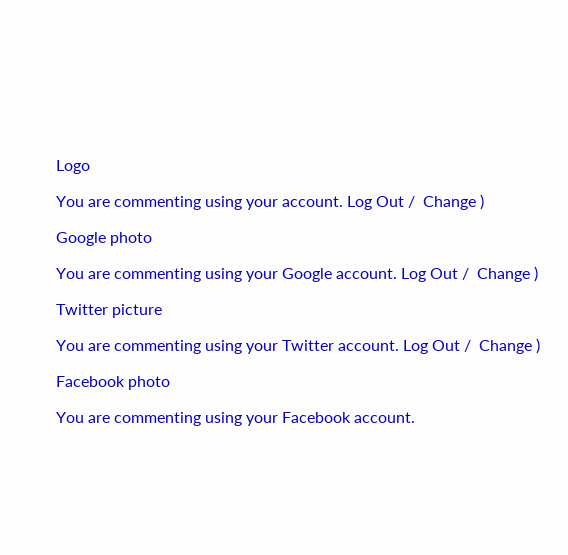Logo

You are commenting using your account. Log Out /  Change )

Google photo

You are commenting using your Google account. Log Out /  Change )

Twitter picture

You are commenting using your Twitter account. Log Out /  Change )

Facebook photo

You are commenting using your Facebook account.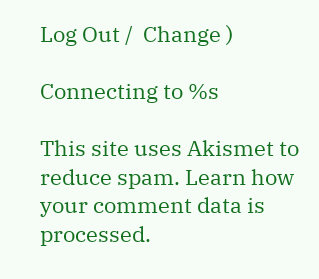Log Out /  Change )

Connecting to %s

This site uses Akismet to reduce spam. Learn how your comment data is processed.